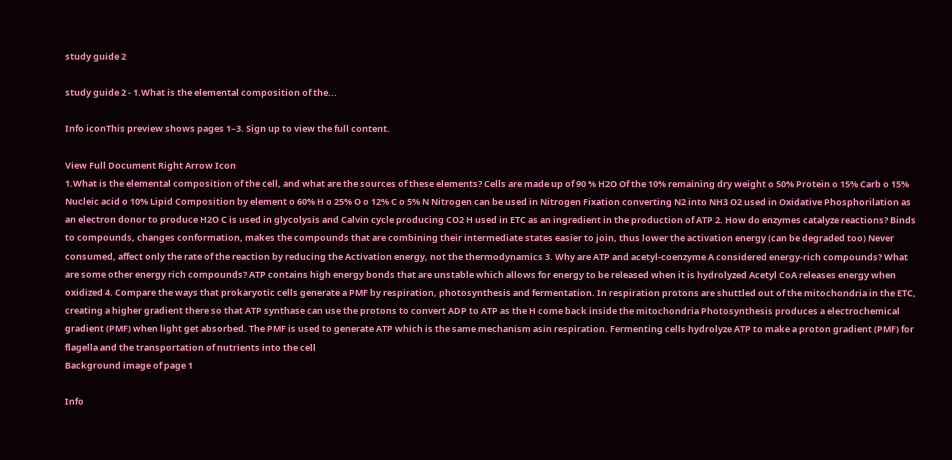study guide 2

study guide 2 - 1.What is the elemental composition of the...

Info iconThis preview shows pages 1–3. Sign up to view the full content.

View Full Document Right Arrow Icon
1.What is the elemental composition of the cell, and what are the sources of these elements? Cells are made up of 90 % H2O Of the 10% remaining dry weight o 50% Protein o 15% Carb o 15% Nucleic acid o 10% Lipid Composition by element o 60% H o 25% O o 12% C o 5% N Nitrogen can be used in Nitrogen Fixation converting N2 into NH3 O2 used in Oxidative Phosphorilation as an electron donor to produce H2O C is used in glycolysis and Calvin cycle producing CO2 H used in ETC as an ingredient in the production of ATP 2. How do enzymes catalyze reactions? Binds to compounds, changes conformation, makes the compounds that are combining their intermediate states easier to join, thus lower the activation energy (can be degraded too) Never consumed, affect only the rate of the reaction by reducing the Activation energy, not the thermodynamics 3. Why are ATP and acetyl-coenzyme A considered energy-rich compounds? What are some other energy rich compounds? ATP contains high energy bonds that are unstable which allows for energy to be released when it is hydrolyzed Acetyl CoA releases energy when oxidized 4. Compare the ways that prokaryotic cells generate a PMF by respiration, photosynthesis and fermentation. In respiration protons are shuttled out of the mitochondria in the ETC, creating a higher gradient there so that ATP synthase can use the protons to convert ADP to ATP as the H come back inside the mitochondria Photosynthesis produces a electrochemical gradient (PMF) when light get absorbed. The PMF is used to generate ATP which is the same mechanism asin respiration. Fermenting cells hydrolyze ATP to make a proton gradient (PMF) for flagella and the transportation of nutrients into the cell
Background image of page 1

Info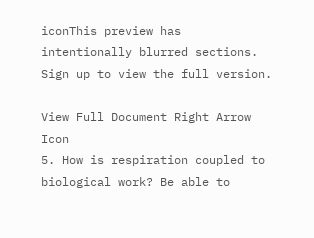iconThis preview has intentionally blurred sections. Sign up to view the full version.

View Full Document Right Arrow Icon
5. How is respiration coupled to biological work? Be able to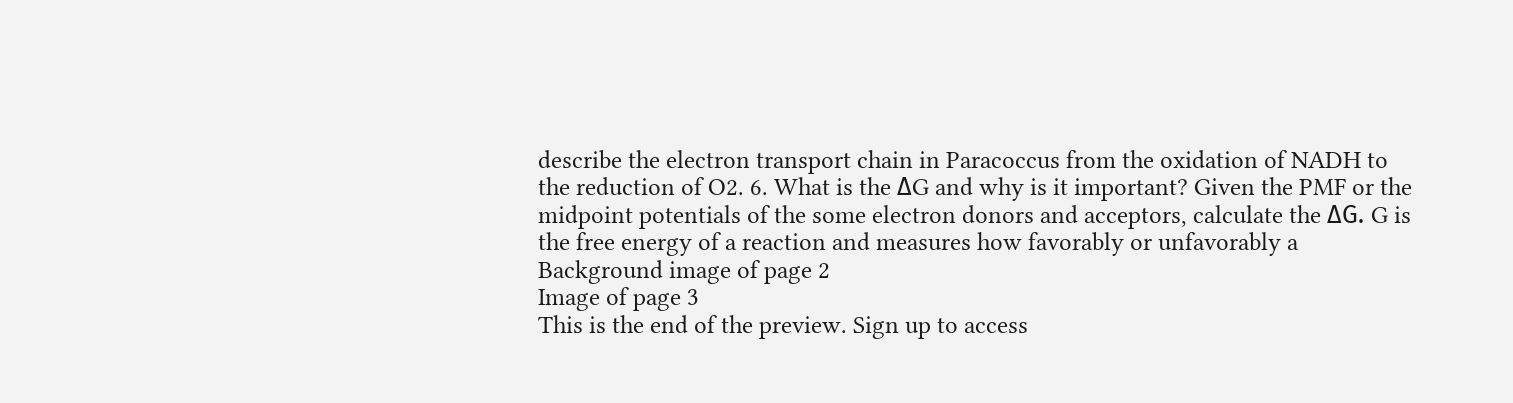describe the electron transport chain in Paracoccus from the oxidation of NADH to the reduction of O2. 6. What is the ΔG and why is it important? Given the PMF or the midpoint potentials of the some electron donors and acceptors, calculate the ΔG. G is the free energy of a reaction and measures how favorably or unfavorably a
Background image of page 2
Image of page 3
This is the end of the preview. Sign up to access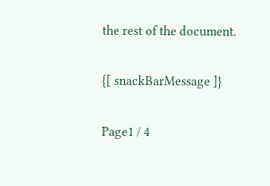the rest of the document.

{[ snackBarMessage ]}

Page1 / 4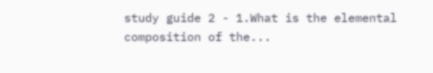study guide 2 - 1.What is the elemental composition of the...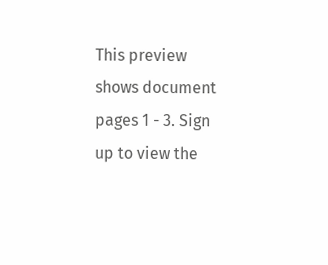This preview shows document pages 1 - 3. Sign up to view the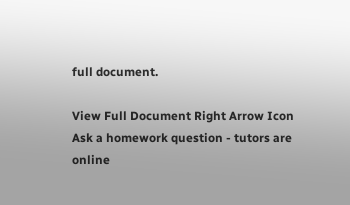full document.

View Full Document Right Arrow Icon
Ask a homework question - tutors are online